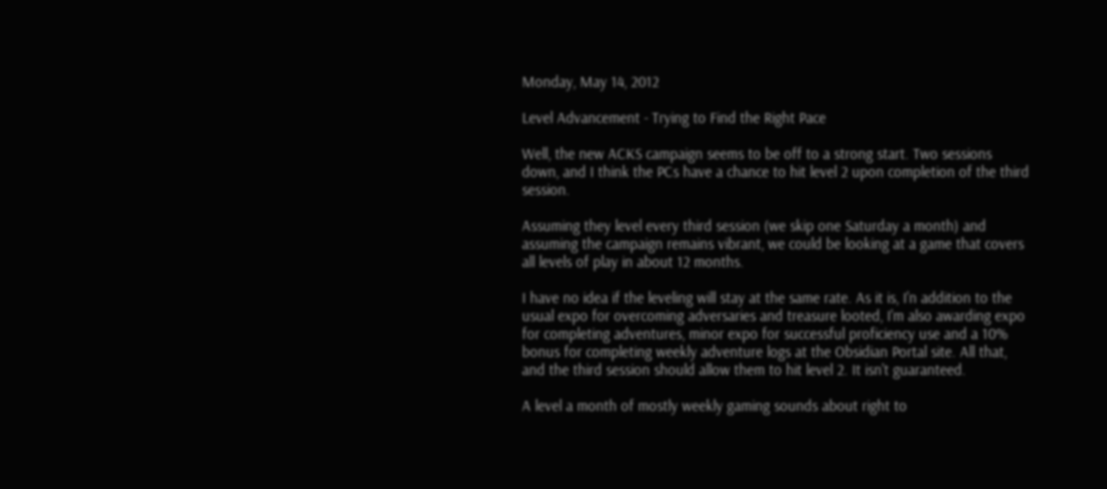Monday, May 14, 2012

Level Advancement - Trying to Find the Right Pace

Well, the new ACKS campaign seems to be off to a strong start. Two sessions down, and I think the PCs have a chance to hit level 2 upon completion of the third session.

Assuming they level every third session (we skip one Saturday a month) and assuming the campaign remains vibrant, we could be looking at a game that covers all levels of play in about 12 months.

I have no idea if the leveling will stay at the same rate. As it is, I'n addition to the usual expo for overcoming adversaries and treasure looted, I'm also awarding expo for completing adventures, minor expo for successful proficiency use and a 10% bonus for completing weekly adventure logs at the Obsidian Portal site. All that, and the third session should allow them to hit level 2. It isn't guaranteed.

A level a month of mostly weekly gaming sounds about right to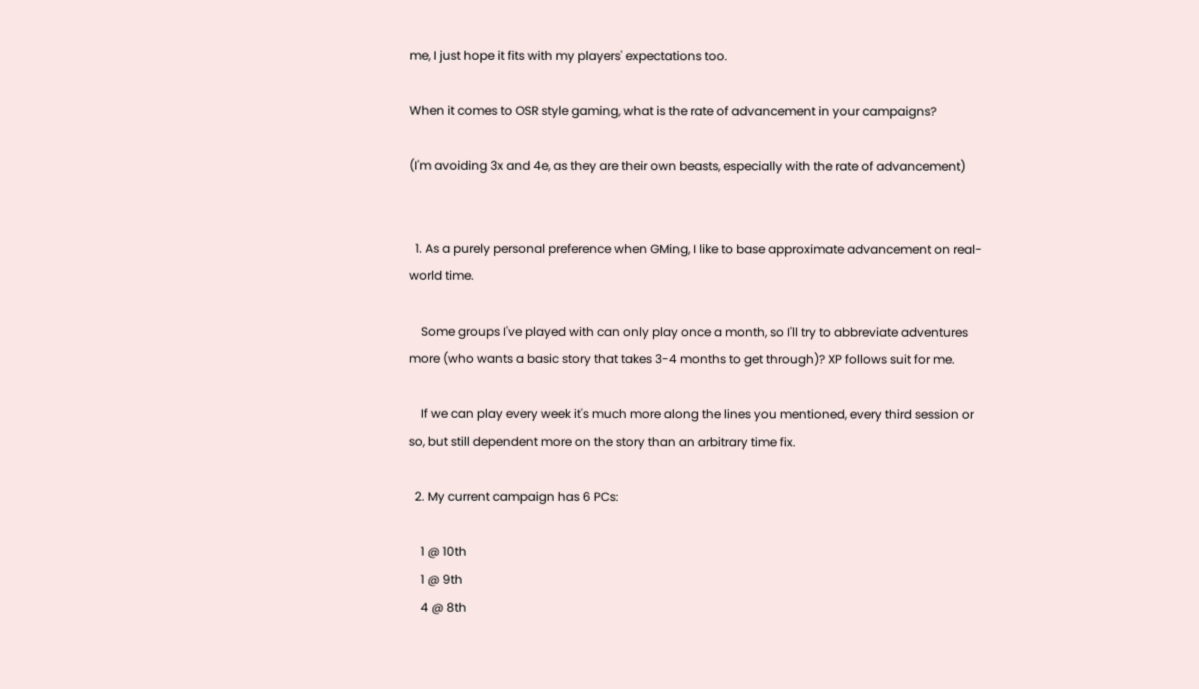me, I just hope it fits with my players' expectations too.

When it comes to OSR style gaming, what is the rate of advancement in your campaigns?

(I'm avoiding 3x and 4e, as they are their own beasts, especially with the rate of advancement)


  1. As a purely personal preference when GMing, I like to base approximate advancement on real-world time.

    Some groups I've played with can only play once a month, so I'll try to abbreviate adventures more (who wants a basic story that takes 3-4 months to get through)? XP follows suit for me.

    If we can play every week it's much more along the lines you mentioned, every third session or so, but still dependent more on the story than an arbitrary time fix.

  2. My current campaign has 6 PCs:

    1 @ 10th
    1 @ 9th
    4 @ 8th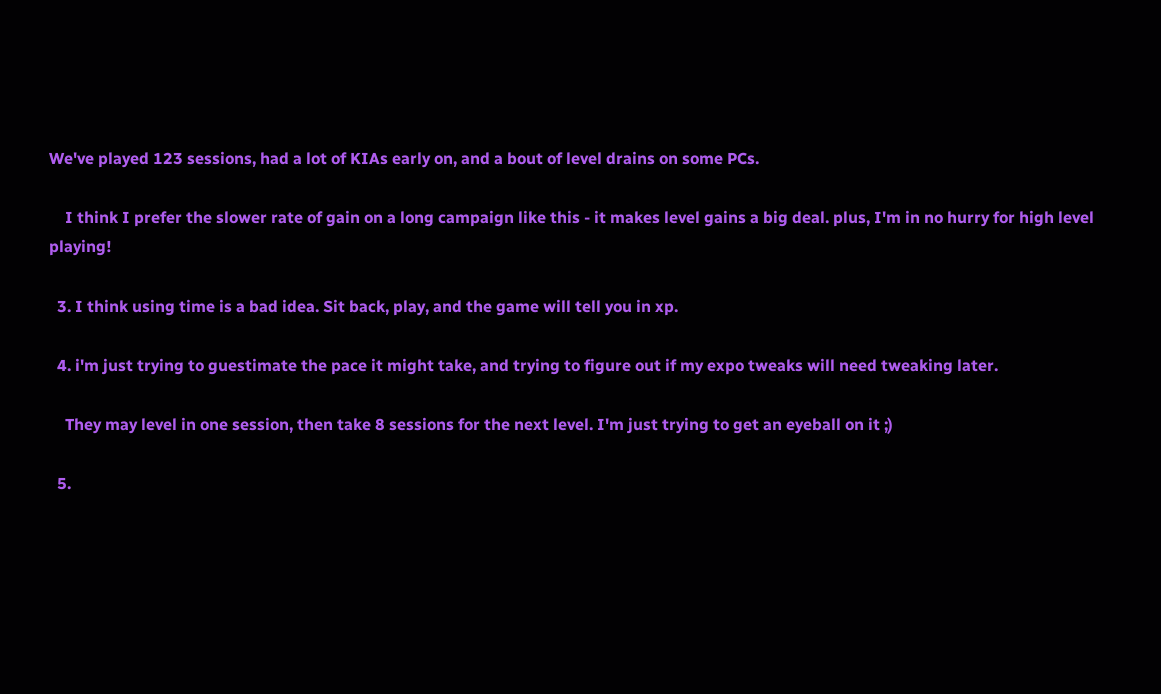We've played 123 sessions, had a lot of KIAs early on, and a bout of level drains on some PCs.

    I think I prefer the slower rate of gain on a long campaign like this - it makes level gains a big deal. plus, I'm in no hurry for high level playing!

  3. I think using time is a bad idea. Sit back, play, and the game will tell you in xp.

  4. i'm just trying to guestimate the pace it might take, and trying to figure out if my expo tweaks will need tweaking later.

    They may level in one session, then take 8 sessions for the next level. I'm just trying to get an eyeball on it ;)

  5.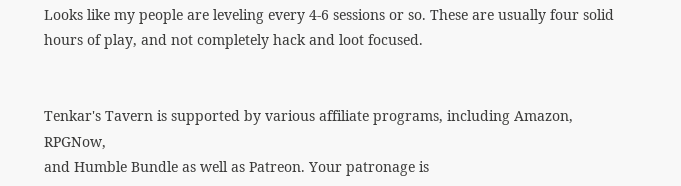Looks like my people are leveling every 4-6 sessions or so. These are usually four solid hours of play, and not completely hack and loot focused.


Tenkar's Tavern is supported by various affiliate programs, including Amazon, RPGNow,
and Humble Bundle as well as Patreon. Your patronage is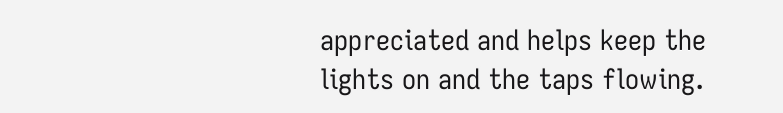appreciated and helps keep the
lights on and the taps flowing.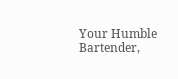Your Humble Bartender,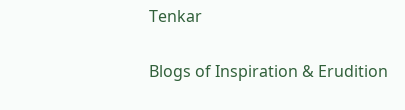Tenkar

Blogs of Inspiration & Erudition